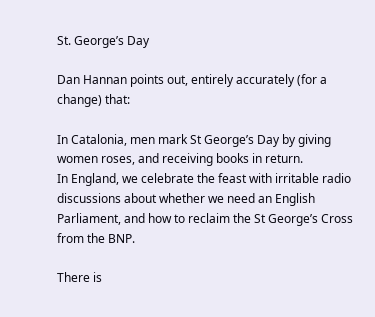St. George’s Day

Dan Hannan points out, entirely accurately (for a change) that:

In Catalonia, men mark St George’s Day by giving women roses, and receiving books in return.
In England, we celebrate the feast with irritable radio discussions about whether we need an English Parliament, and how to reclaim the St George’s Cross from the BNP.

There is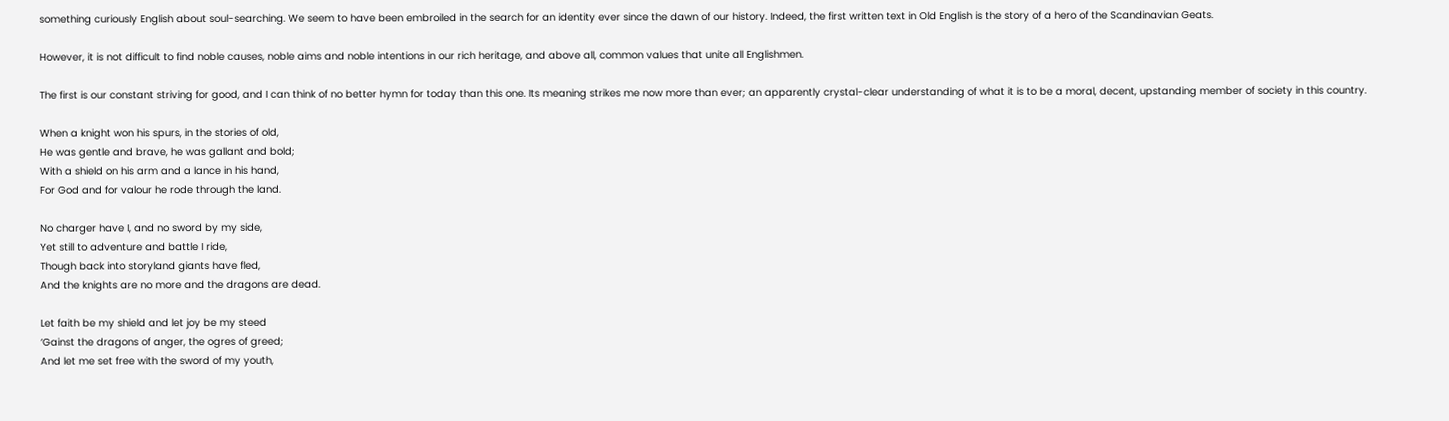something curiously English about soul-searching. We seem to have been embroiled in the search for an identity ever since the dawn of our history. Indeed, the first written text in Old English is the story of a hero of the Scandinavian Geats.

However, it is not difficult to find noble causes, noble aims and noble intentions in our rich heritage, and above all, common values that unite all Englishmen.

The first is our constant striving for good, and I can think of no better hymn for today than this one. Its meaning strikes me now more than ever; an apparently crystal-clear understanding of what it is to be a moral, decent, upstanding member of society in this country.

When a knight won his spurs, in the stories of old,
He was gentle and brave, he was gallant and bold;
With a shield on his arm and a lance in his hand,
For God and for valour he rode through the land.

No charger have I, and no sword by my side,
Yet still to adventure and battle I ride,
Though back into storyland giants have fled,
And the knights are no more and the dragons are dead.

Let faith be my shield and let joy be my steed
‘Gainst the dragons of anger, the ogres of greed;
And let me set free with the sword of my youth,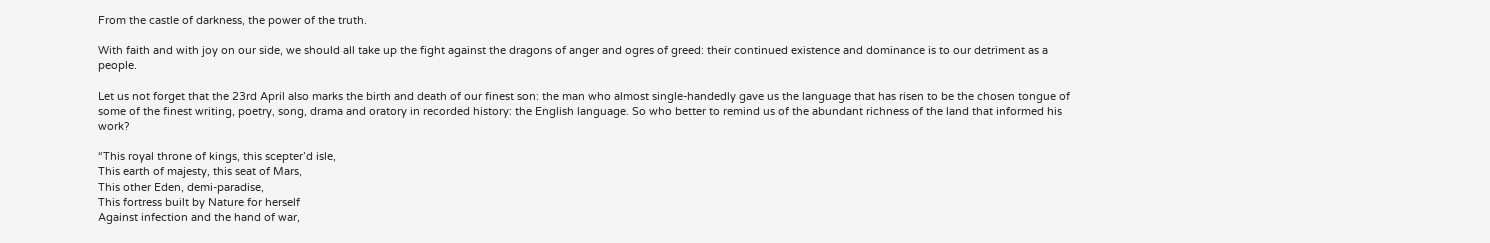From the castle of darkness, the power of the truth.

With faith and with joy on our side, we should all take up the fight against the dragons of anger and ogres of greed: their continued existence and dominance is to our detriment as a people.

Let us not forget that the 23rd April also marks the birth and death of our finest son: the man who almost single-handedly gave us the language that has risen to be the chosen tongue of some of the finest writing, poetry, song, drama and oratory in recorded history: the English language. So who better to remind us of the abundant richness of the land that informed his work?

“This royal throne of kings, this scepter’d isle,
This earth of majesty, this seat of Mars,
This other Eden, demi-paradise,
This fortress built by Nature for herself
Against infection and the hand of war,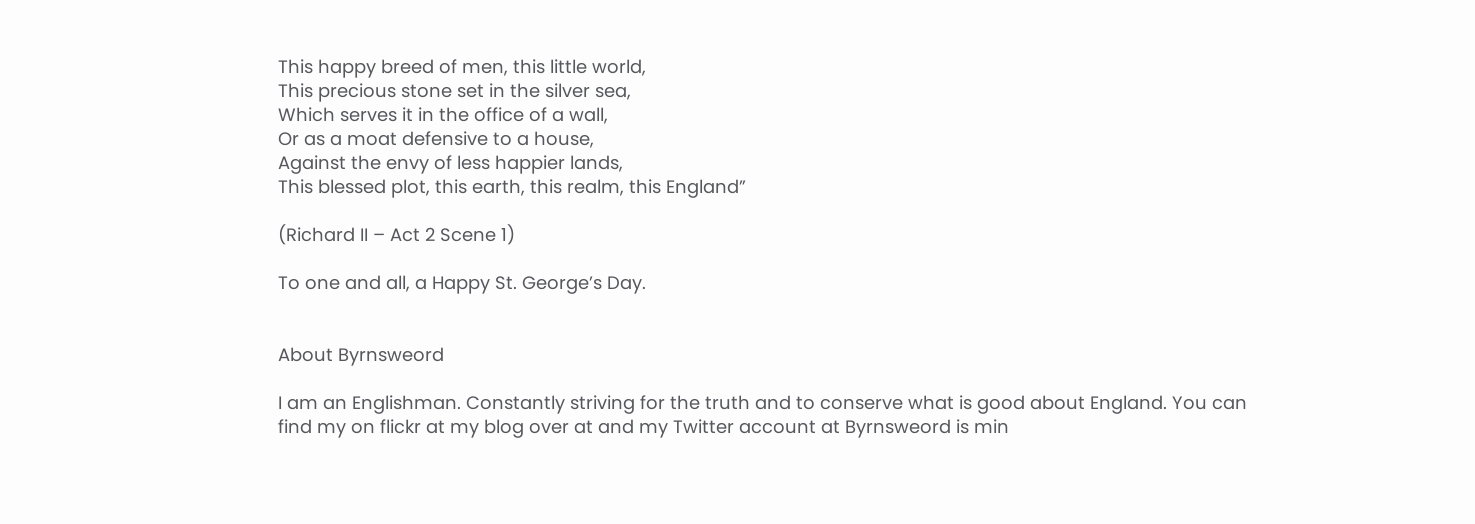This happy breed of men, this little world,
This precious stone set in the silver sea,
Which serves it in the office of a wall,
Or as a moat defensive to a house,
Against the envy of less happier lands,
This blessed plot, this earth, this realm, this England”

(Richard II – Act 2 Scene 1)

To one and all, a Happy St. George’s Day.


About Byrnsweord

I am an Englishman. Constantly striving for the truth and to conserve what is good about England. You can find my on flickr at my blog over at and my Twitter account at Byrnsweord is min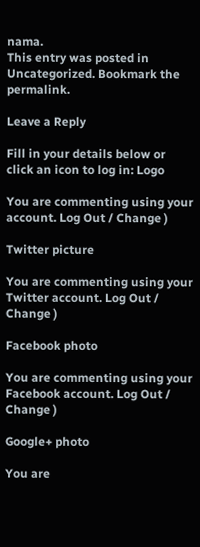nama.
This entry was posted in Uncategorized. Bookmark the permalink.

Leave a Reply

Fill in your details below or click an icon to log in: Logo

You are commenting using your account. Log Out / Change )

Twitter picture

You are commenting using your Twitter account. Log Out / Change )

Facebook photo

You are commenting using your Facebook account. Log Out / Change )

Google+ photo

You are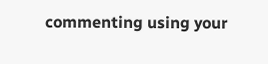commenting using your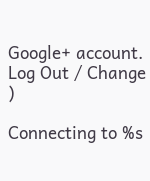Google+ account. Log Out / Change )

Connecting to %s